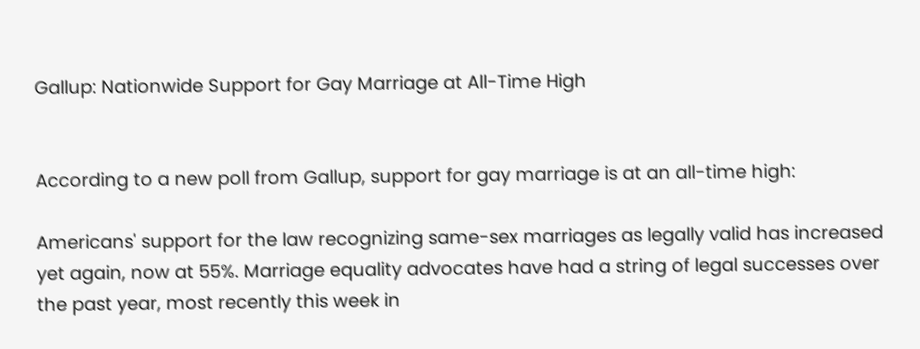Gallup: Nationwide Support for Gay Marriage at All-Time High


According to a new poll from Gallup, support for gay marriage is at an all-time high:

Americans' support for the law recognizing same-sex marriages as legally valid has increased yet again, now at 55%. Marriage equality advocates have had a string of legal successes over the past year, most recently this week in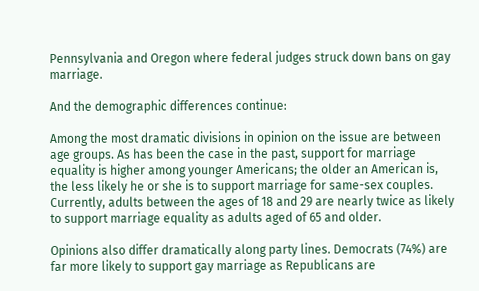Pennsylvania and Oregon where federal judges struck down bans on gay marriage.

And the demographic differences continue:

Among the most dramatic divisions in opinion on the issue are between age groups. As has been the case in the past, support for marriage equality is higher among younger Americans; the older an American is, the less likely he or she is to support marriage for same-sex couples. Currently, adults between the ages of 18 and 29 are nearly twice as likely to support marriage equality as adults aged of 65 and older.

Opinions also differ dramatically along party lines. Democrats (74%) are far more likely to support gay marriage as Republicans are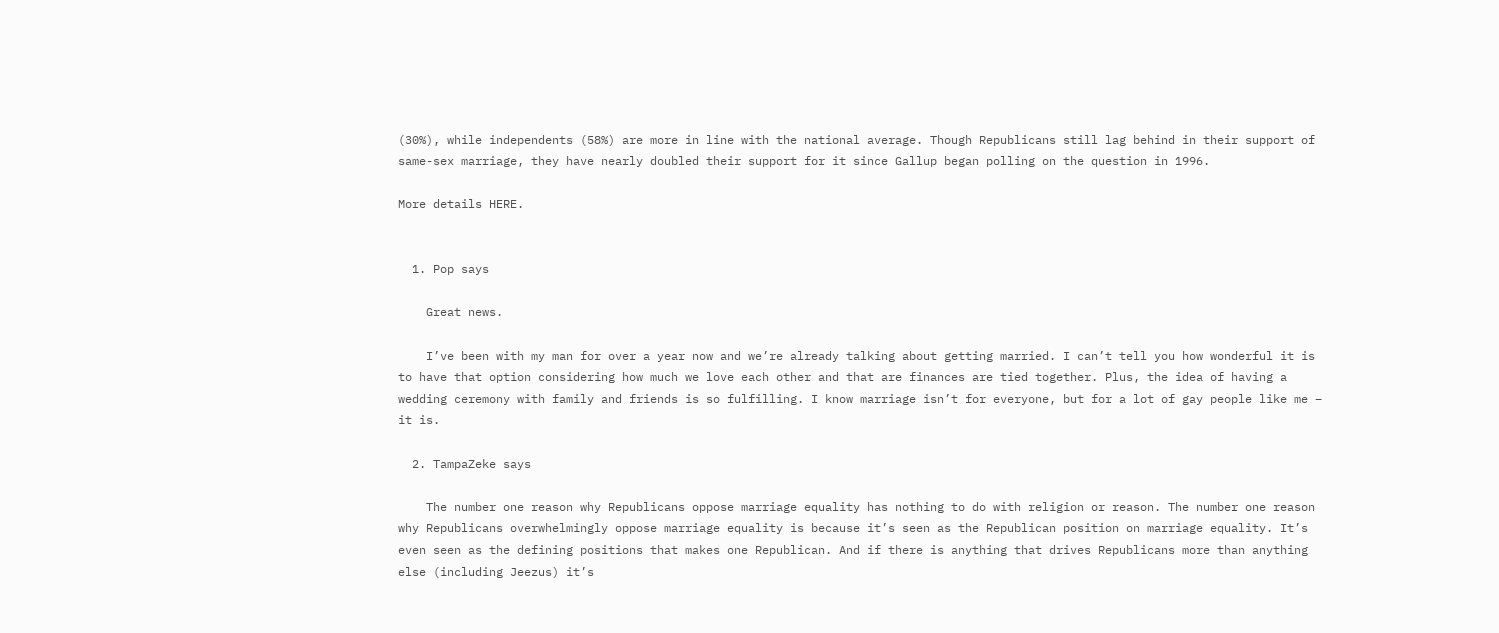(30%), while independents (58%) are more in line with the national average. Though Republicans still lag behind in their support of same-sex marriage, they have nearly doubled their support for it since Gallup began polling on the question in 1996.

More details HERE.


  1. Pop says

    Great news.

    I’ve been with my man for over a year now and we’re already talking about getting married. I can’t tell you how wonderful it is to have that option considering how much we love each other and that are finances are tied together. Plus, the idea of having a wedding ceremony with family and friends is so fulfilling. I know marriage isn’t for everyone, but for a lot of gay people like me – it is.

  2. TampaZeke says

    The number one reason why Republicans oppose marriage equality has nothing to do with religion or reason. The number one reason why Republicans overwhelmingly oppose marriage equality is because it’s seen as the Republican position on marriage equality. It’s even seen as the defining positions that makes one Republican. And if there is anything that drives Republicans more than anything else (including Jeezus) it’s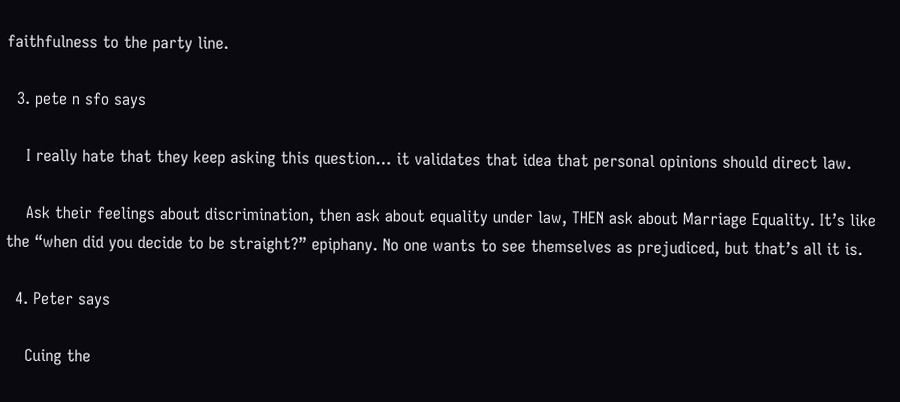faithfulness to the party line.

  3. pete n sfo says

    I really hate that they keep asking this question… it validates that idea that personal opinions should direct law.

    Ask their feelings about discrimination, then ask about equality under law, THEN ask about Marriage Equality. It’s like the “when did you decide to be straight?” epiphany. No one wants to see themselves as prejudiced, but that’s all it is.

  4. Peter says

    Cuing the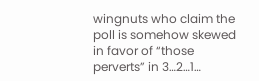wingnuts who claim the poll is somehow skewed in favor of “those perverts” in 3…2…1…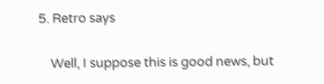5. Retro says

    Well, I suppose this is good news, but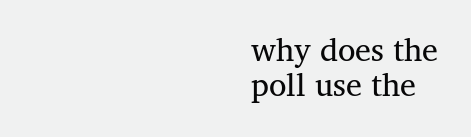why does the poll use the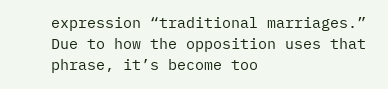expression “traditional marriages.” Due to how the opposition uses that phrase, it’s become too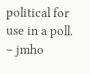political for use in a poll. – jmho